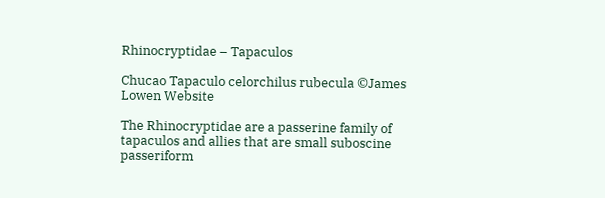Rhinocryptidae – Tapaculos

Chucao Tapaculo celorchilus rubecula ©James Lowen Website

The Rhinocryptidae are a passerine family of tapaculos and allies that are small suboscine passeriform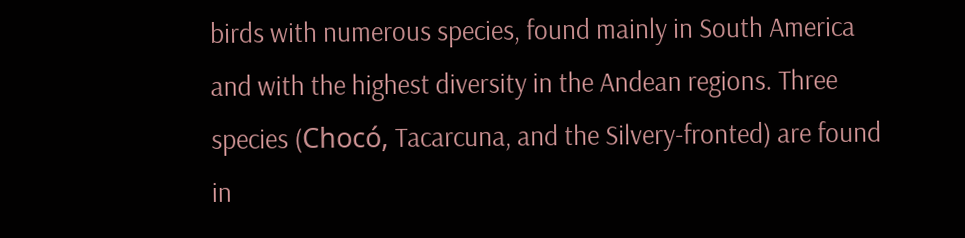birds with numerous species, found mainly in South America and with the highest diversity in the Andean regions. Three species (Chocó, Tacarcuna, and the Silvery-fronted) are found in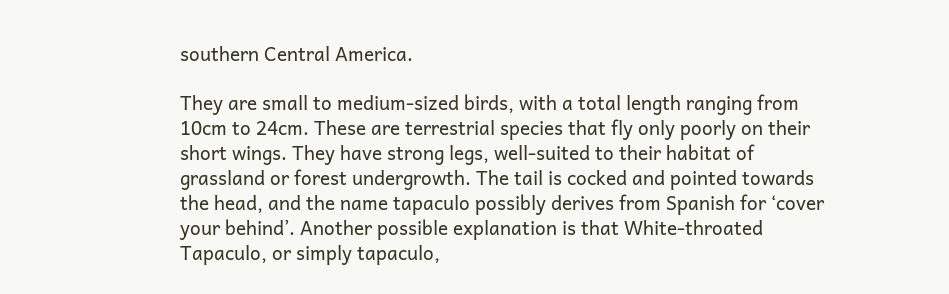southern Central America.

They are small to medium-sized birds, with a total length ranging from 10cm to 24cm. These are terrestrial species that fly only poorly on their short wings. They have strong legs, well-suited to their habitat of grassland or forest undergrowth. The tail is cocked and pointed towards the head, and the name tapaculo possibly derives from Spanish for ‘cover your behind’. Another possible explanation is that White-throated Tapaculo, or simply tapaculo,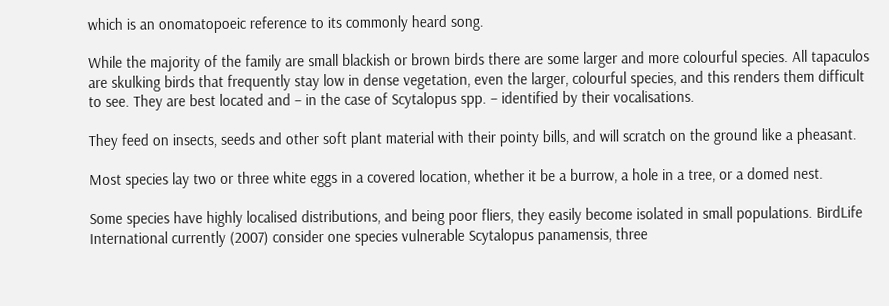which is an onomatopoeic reference to its commonly heard song.

While the majority of the family are small blackish or brown birds there are some larger and more colourful species. All tapaculos are skulking birds that frequently stay low in dense vegetation, even the larger, colourful species, and this renders them difficult to see. They are best located and – in the case of Scytalopus spp. – identified by their vocalisations.

They feed on insects, seeds and other soft plant material with their pointy bills, and will scratch on the ground like a pheasant.

Most species lay two or three white eggs in a covered location, whether it be a burrow, a hole in a tree, or a domed nest.

Some species have highly localised distributions, and being poor fliers, they easily become isolated in small populations. BirdLife International currently (2007) consider one species vulnerable Scytalopus panamensis, three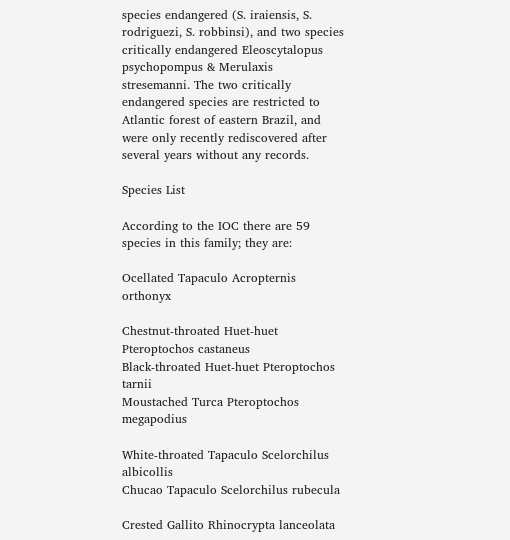species endangered (S. iraiensis, S. rodriguezi, S. robbinsi), and two species critically endangered Eleoscytalopus psychopompus & Merulaxis stresemanni. The two critically endangered species are restricted to Atlantic forest of eastern Brazil, and were only recently rediscovered after several years without any records.

Species List

According to the IOC there are 59 species in this family; they are:

Ocellated Tapaculo Acropternis orthonyx

Chestnut-throated Huet-huet Pteroptochos castaneus
Black-throated Huet-huet Pteroptochos tarnii
Moustached Turca Pteroptochos megapodius

White-throated Tapaculo Scelorchilus albicollis
Chucao Tapaculo Scelorchilus rubecula

Crested Gallito Rhinocrypta lanceolata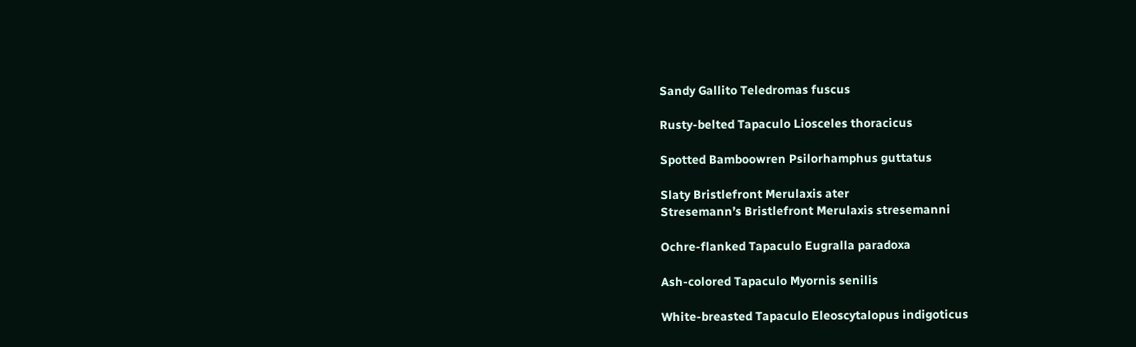Sandy Gallito Teledromas fuscus

Rusty-belted Tapaculo Liosceles thoracicus

Spotted Bamboowren Psilorhamphus guttatus

Slaty Bristlefront Merulaxis ater
Stresemann’s Bristlefront Merulaxis stresemanni

Ochre-flanked Tapaculo Eugralla paradoxa

Ash-colored Tapaculo Myornis senilis

White-breasted Tapaculo Eleoscytalopus indigoticus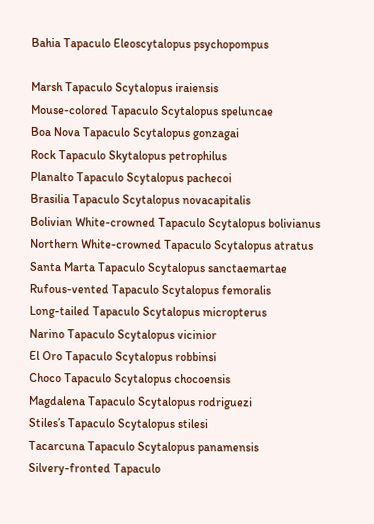Bahia Tapaculo Eleoscytalopus psychopompus

Marsh Tapaculo Scytalopus iraiensis
Mouse-colored Tapaculo Scytalopus speluncae
Boa Nova Tapaculo Scytalopus gonzagai
Rock Tapaculo Skytalopus petrophilus
Planalto Tapaculo Scytalopus pachecoi
Brasilia Tapaculo Scytalopus novacapitalis
Bolivian White-crowned Tapaculo Scytalopus bolivianus
Northern White-crowned Tapaculo Scytalopus atratus
Santa Marta Tapaculo Scytalopus sanctaemartae
Rufous-vented Tapaculo Scytalopus femoralis
Long-tailed Tapaculo Scytalopus micropterus
Narino Tapaculo Scytalopus vicinior
El Oro Tapaculo Scytalopus robbinsi
Choco Tapaculo Scytalopus chocoensis
Magdalena Tapaculo Scytalopus rodriguezi
Stiles’s Tapaculo Scytalopus stilesi
Tacarcuna Tapaculo Scytalopus panamensis
Silvery-fronted Tapaculo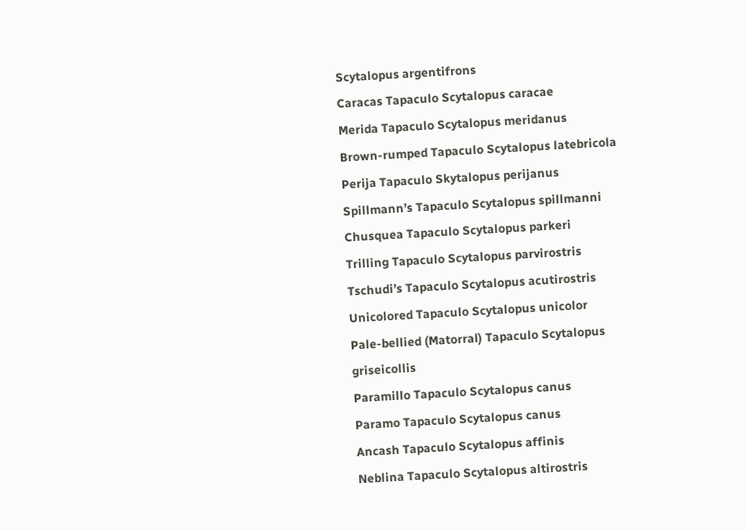Scytalopus argentifrons
Caracas Tapaculo Scytalopus caracae
Merida Tapaculo Scytalopus meridanus
Brown-rumped Tapaculo Scytalopus latebricola
Perija Tapaculo Skytalopus perijanus
Spillmann’s Tapaculo Scytalopus spillmanni
Chusquea Tapaculo Scytalopus parkeri
Trilling Tapaculo Scytalopus parvirostris
Tschudi’s Tapaculo Scytalopus acutirostris
Unicolored Tapaculo Scytalopus unicolor
Pale-bellied (Matorral) Tapaculo Scytalopus griseicollis
Paramillo Tapaculo Scytalopus canus
Paramo Tapaculo Scytalopus canus
Ancash Tapaculo Scytalopus affinis
Neblina Tapaculo Scytalopus altirostris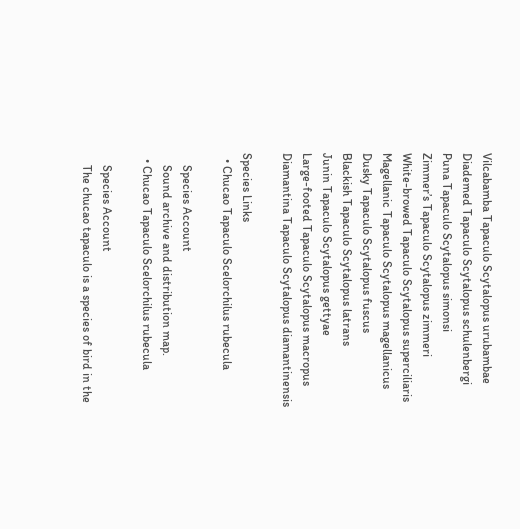Vilcabamba Tapaculo Scytalopus urubambae
Diademed Tapaculo Scytalopus schulenbergi
Puna Tapaculo Scytalopus simonsi
Zimmer’s Tapaculo Scytalopus zimmeri
White-browed Tapaculo Scytalopus superciliaris
Magellanic Tapaculo Scytalopus magellanicus
Dusky Tapaculo Scytalopus fuscus
Blackish Tapaculo Scytalopus latrans
Junin Tapaculo Scytalopus gettyae
Large-footed Tapaculo Scytalopus macropus
Diamantina Tapaculo Scytalopus diamantinensis

Species Links
  • Chucao Tapaculo Scelorchilus rubecula

    Species Account
    Sound archive and distribution map.
  • Chucao Tapaculo Scelorchilus rubecula

    Species Account
    The chucao tapaculo is a species of bird in the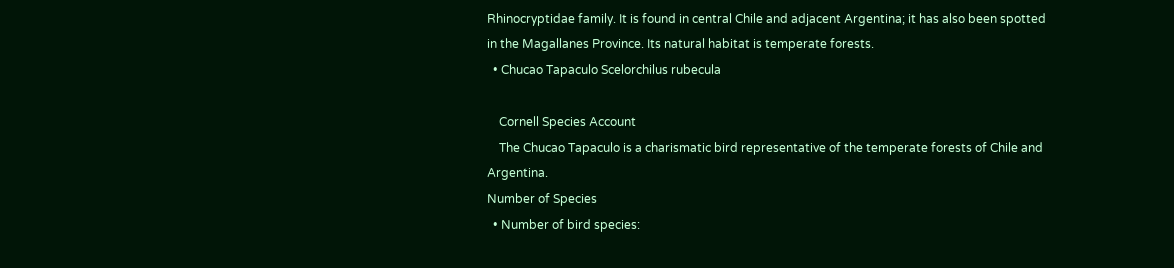Rhinocryptidae family. It is found in central Chile and adjacent Argentina; it has also been spotted in the Magallanes Province. Its natural habitat is temperate forests.
  • Chucao Tapaculo Scelorchilus rubecula

    Cornell Species Account
    The Chucao Tapaculo is a charismatic bird representative of the temperate forests of Chile and Argentina.
Number of Species
  • Number of bird species: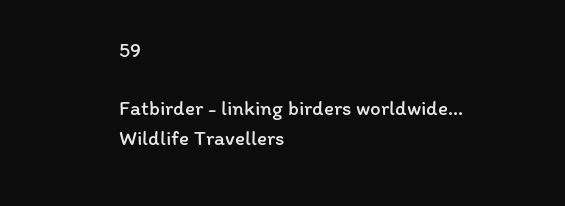59

Fatbirder - linking birders worldwide... Wildlife Travellers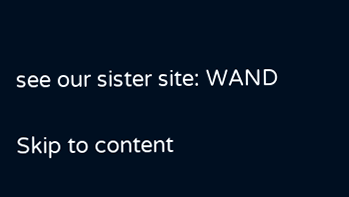see our sister site: WAND

Skip to content